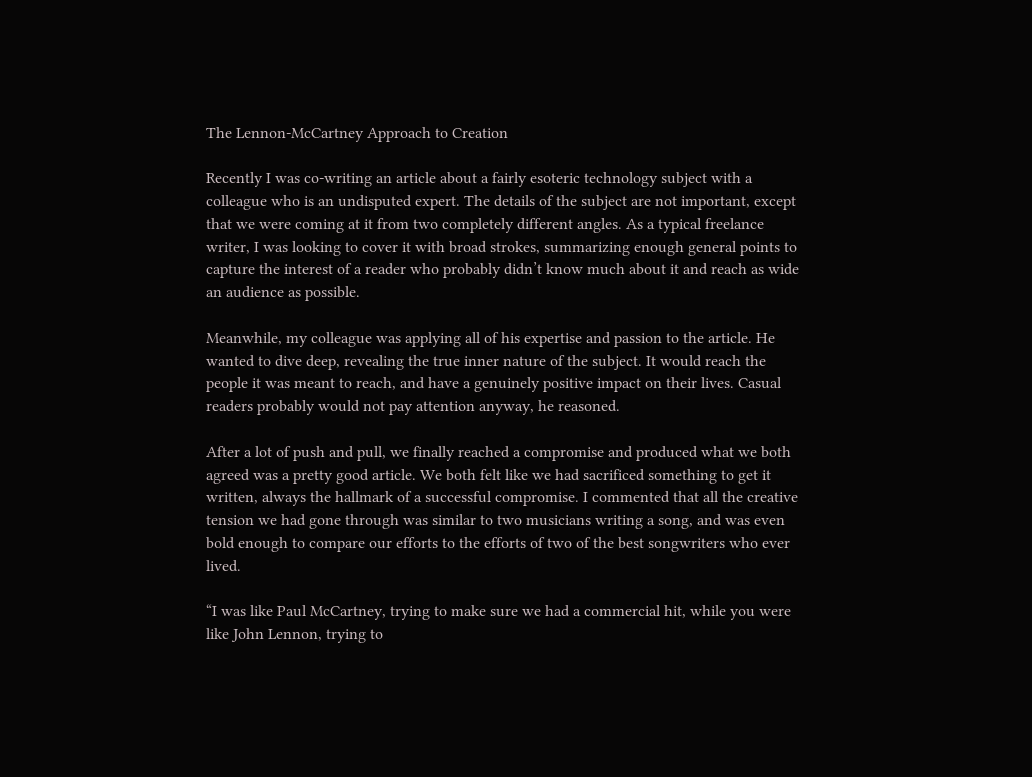The Lennon-McCartney Approach to Creation

Recently I was co-writing an article about a fairly esoteric technology subject with a colleague who is an undisputed expert. The details of the subject are not important, except that we were coming at it from two completely different angles. As a typical freelance writer, I was looking to cover it with broad strokes, summarizing enough general points to capture the interest of a reader who probably didn’t know much about it and reach as wide an audience as possible.

Meanwhile, my colleague was applying all of his expertise and passion to the article. He wanted to dive deep, revealing the true inner nature of the subject. It would reach the people it was meant to reach, and have a genuinely positive impact on their lives. Casual readers probably would not pay attention anyway, he reasoned.

After a lot of push and pull, we finally reached a compromise and produced what we both agreed was a pretty good article. We both felt like we had sacrificed something to get it written, always the hallmark of a successful compromise. I commented that all the creative tension we had gone through was similar to two musicians writing a song, and was even bold enough to compare our efforts to the efforts of two of the best songwriters who ever lived.

“I was like Paul McCartney, trying to make sure we had a commercial hit, while you were like John Lennon, trying to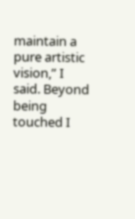maintain a pure artistic vision,” I said. Beyond being touched I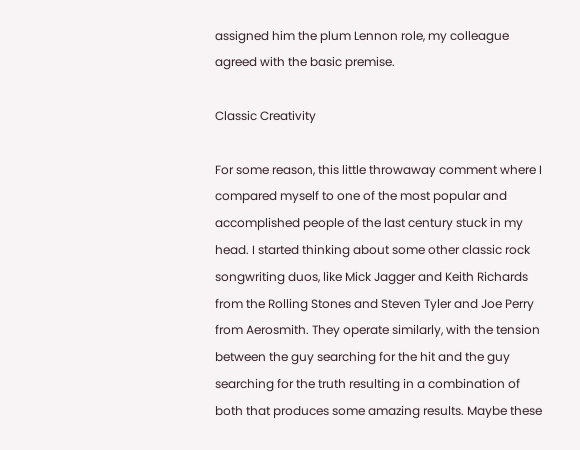assigned him the plum Lennon role, my colleague agreed with the basic premise.

Classic Creativity

For some reason, this little throwaway comment where I compared myself to one of the most popular and accomplished people of the last century stuck in my head. I started thinking about some other classic rock songwriting duos, like Mick Jagger and Keith Richards from the Rolling Stones and Steven Tyler and Joe Perry from Aerosmith. They operate similarly, with the tension between the guy searching for the hit and the guy searching for the truth resulting in a combination of both that produces some amazing results. Maybe these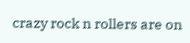crazy rock n rollers are on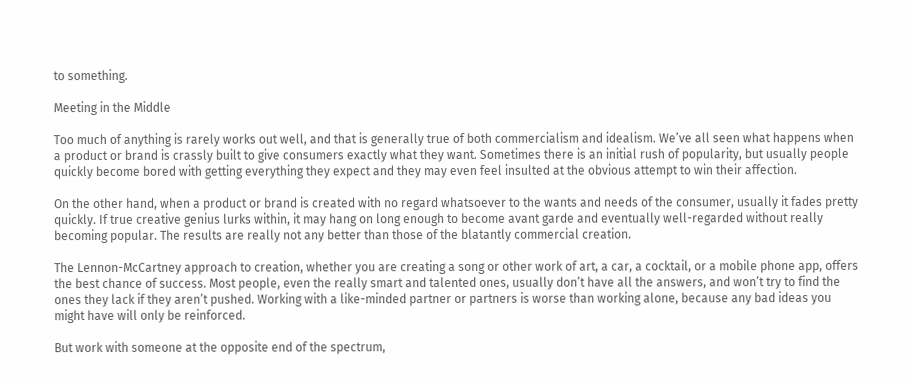to something.

Meeting in the Middle

Too much of anything is rarely works out well, and that is generally true of both commercialism and idealism. We’ve all seen what happens when a product or brand is crassly built to give consumers exactly what they want. Sometimes there is an initial rush of popularity, but usually people quickly become bored with getting everything they expect and they may even feel insulted at the obvious attempt to win their affection.

On the other hand, when a product or brand is created with no regard whatsoever to the wants and needs of the consumer, usually it fades pretty quickly. If true creative genius lurks within, it may hang on long enough to become avant garde and eventually well-regarded without really becoming popular. The results are really not any better than those of the blatantly commercial creation.

The Lennon-McCartney approach to creation, whether you are creating a song or other work of art, a car, a cocktail, or a mobile phone app, offers the best chance of success. Most people, even the really smart and talented ones, usually don’t have all the answers, and won’t try to find the ones they lack if they aren’t pushed. Working with a like-minded partner or partners is worse than working alone, because any bad ideas you might have will only be reinforced.

But work with someone at the opposite end of the spectrum,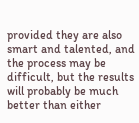provided they are also smart and talented, and the process may be difficult, but the results will probably be much better than either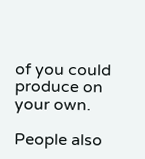of you could produce on your own.

People also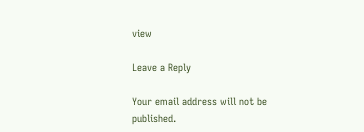view

Leave a Reply

Your email address will not be published.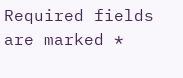Required fields are marked *